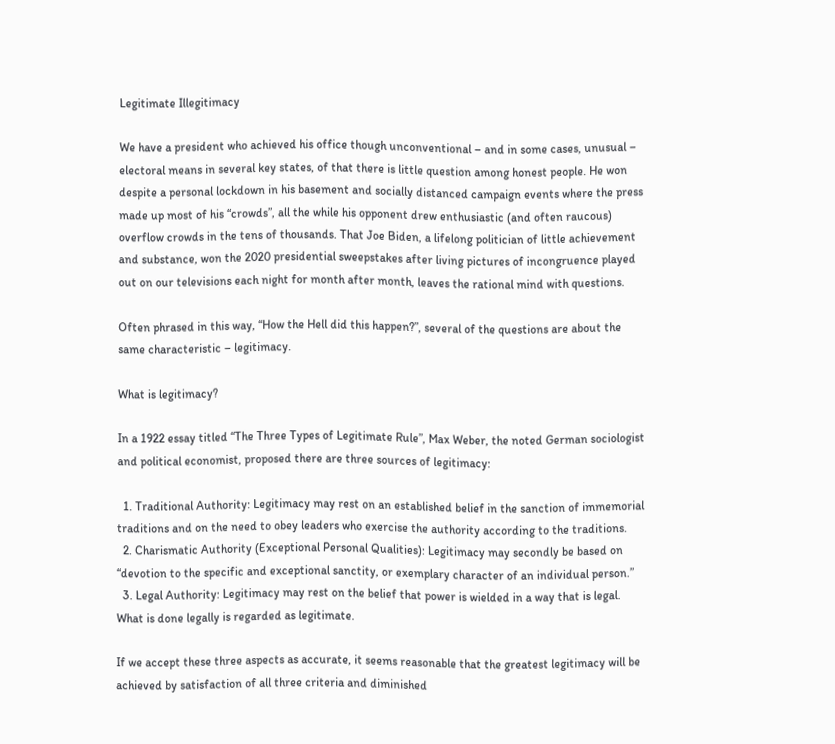Legitimate Illegitimacy

We have a president who achieved his office though unconventional – and in some cases, unusual – electoral means in several key states, of that there is little question among honest people. He won despite a personal lockdown in his basement and socially distanced campaign events where the press made up most of his “crowds”, all the while his opponent drew enthusiastic (and often raucous) overflow crowds in the tens of thousands. That Joe Biden, a lifelong politician of little achievement and substance, won the 2020 presidential sweepstakes after living pictures of incongruence played out on our televisions each night for month after month, leaves the rational mind with questions.

Often phrased in this way, “How the Hell did this happen?”, several of the questions are about the same characteristic – legitimacy.

What is legitimacy?

In a 1922 essay titled “The Three Types of Legitimate Rule”, Max Weber, the noted German sociologist and political economist, proposed there are three sources of legitimacy:

  1. Traditional Authority: Legitimacy may rest on an established belief in the sanction of immemorial traditions and on the need to obey leaders who exercise the authority according to the traditions.
  2. Charismatic Authority (Exceptional Personal Qualities): Legitimacy may secondly be based on “devotion to the specific and exceptional sanctity, or exemplary character of an individual person.”
  3. Legal Authority: Legitimacy may rest on the belief that power is wielded in a way that is legal. What is done legally is regarded as legitimate.

If we accept these three aspects as accurate, it seems reasonable that the greatest legitimacy will be achieved by satisfaction of all three criteria and diminished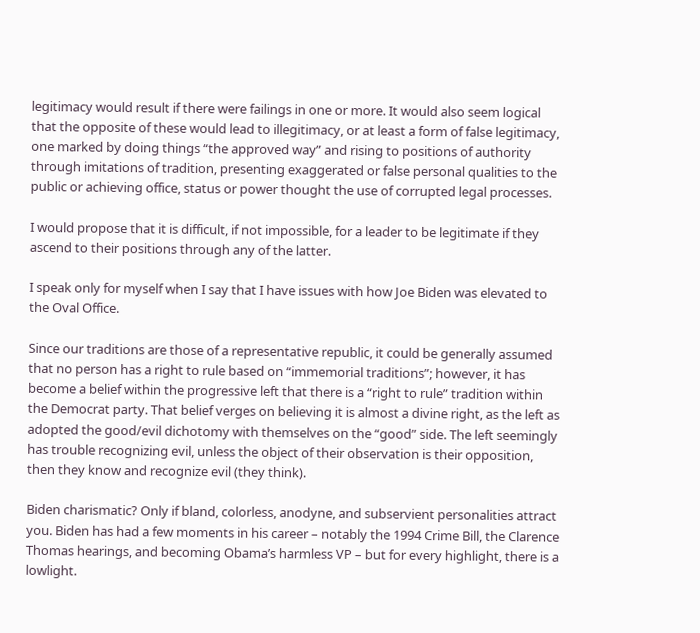legitimacy would result if there were failings in one or more. It would also seem logical that the opposite of these would lead to illegitimacy, or at least a form of false legitimacy, one marked by doing things “the approved way” and rising to positions of authority through imitations of tradition, presenting exaggerated or false personal qualities to the public or achieving office, status or power thought the use of corrupted legal processes.

I would propose that it is difficult, if not impossible, for a leader to be legitimate if they ascend to their positions through any of the latter.

I speak only for myself when I say that I have issues with how Joe Biden was elevated to the Oval Office.

Since our traditions are those of a representative republic, it could be generally assumed that no person has a right to rule based on “immemorial traditions”; however, it has become a belief within the progressive left that there is a “right to rule” tradition within the Democrat party. That belief verges on believing it is almost a divine right, as the left as adopted the good/evil dichotomy with themselves on the “good” side. The left seemingly has trouble recognizing evil, unless the object of their observation is their opposition, then they know and recognize evil (they think).

Biden charismatic? Only if bland, colorless, anodyne, and subservient personalities attract you. Biden has had a few moments in his career – notably the 1994 Crime Bill, the Clarence Thomas hearings, and becoming Obama’s harmless VP – but for every highlight, there is a lowlight.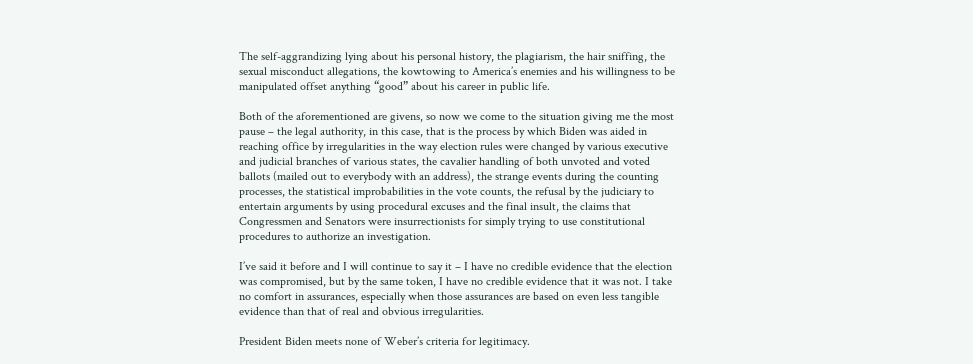The self-aggrandizing lying about his personal history, the plagiarism, the hair sniffing, the sexual misconduct allegations, the kowtowing to America’s enemies and his willingness to be manipulated offset anything “good” about his career in public life.

Both of the aforementioned are givens, so now we come to the situation giving me the most pause – the legal authority, in this case, that is the process by which Biden was aided in reaching office by irregularities in the way election rules were changed by various executive and judicial branches of various states, the cavalier handling of both unvoted and voted ballots (mailed out to everybody with an address), the strange events during the counting processes, the statistical improbabilities in the vote counts, the refusal by the judiciary to entertain arguments by using procedural excuses and the final insult, the claims that Congressmen and Senators were insurrectionists for simply trying to use constitutional procedures to authorize an investigation.

I’ve said it before and I will continue to say it – I have no credible evidence that the election was compromised, but by the same token, I have no credible evidence that it was not. I take no comfort in assurances, especially when those assurances are based on even less tangible evidence than that of real and obvious irregularities.

President Biden meets none of Weber’s criteria for legitimacy.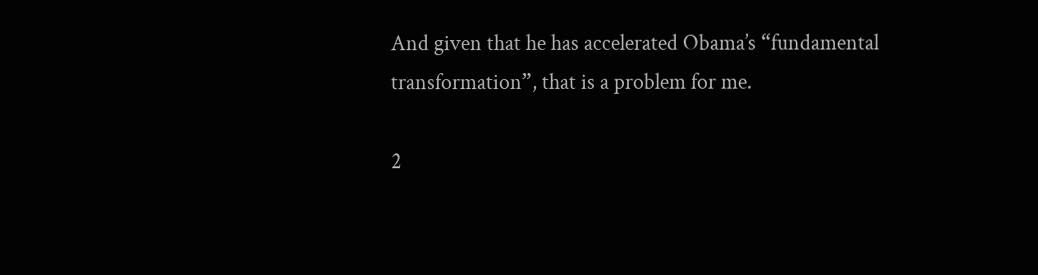And given that he has accelerated Obama’s “fundamental transformation”, that is a problem for me.

2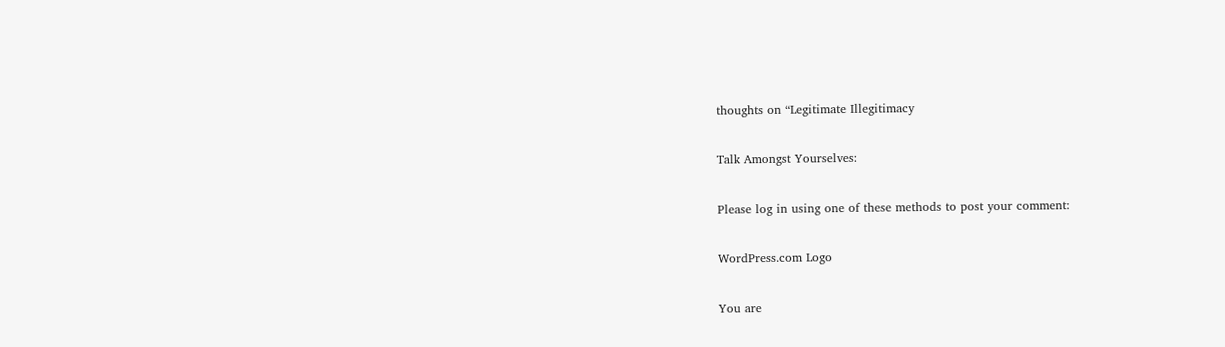thoughts on “Legitimate Illegitimacy

Talk Amongst Yourselves:

Please log in using one of these methods to post your comment:

WordPress.com Logo

You are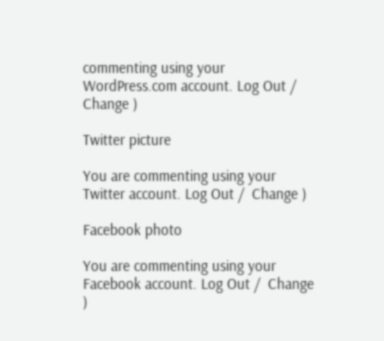commenting using your WordPress.com account. Log Out /  Change )

Twitter picture

You are commenting using your Twitter account. Log Out /  Change )

Facebook photo

You are commenting using your Facebook account. Log Out /  Change )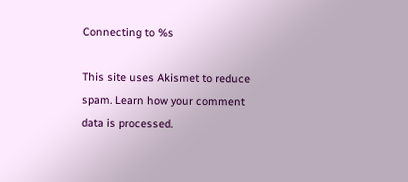Connecting to %s

This site uses Akismet to reduce spam. Learn how your comment data is processed.